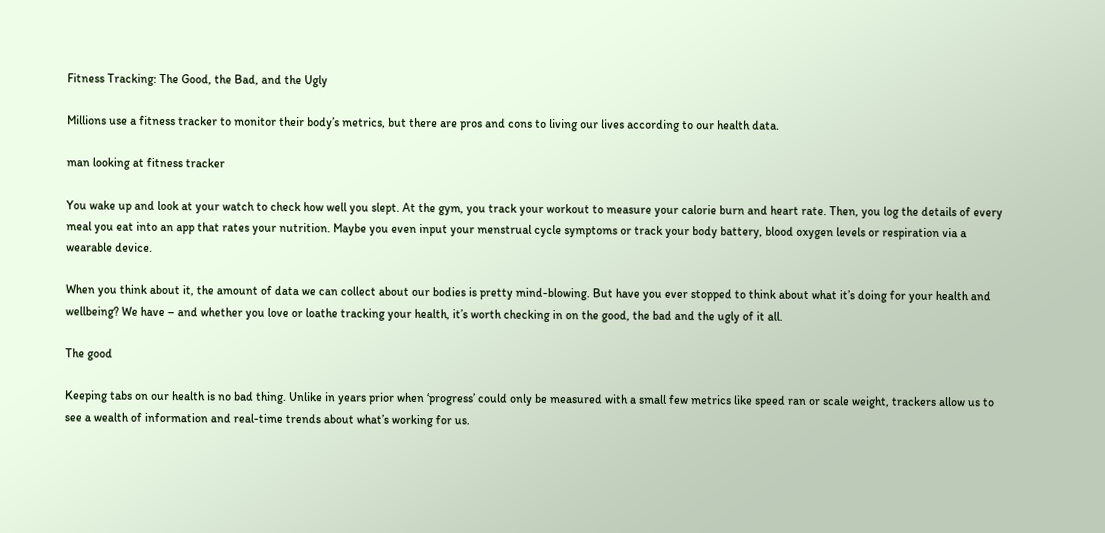Fitness Tracking: The Good, the Bad, and the Ugly

Millions use a fitness tracker to monitor their body’s metrics, but there are pros and cons to living our lives according to our health data.

man looking at fitness tracker

You wake up and look at your watch to check how well you slept. At the gym, you track your workout to measure your calorie burn and heart rate. Then, you log the details of every meal you eat into an app that rates your nutrition. Maybe you even input your menstrual cycle symptoms or track your body battery, blood oxygen levels or respiration via a wearable device.

When you think about it, the amount of data we can collect about our bodies is pretty mind-blowing. But have you ever stopped to think about what it’s doing for your health and wellbeing? We have – and whether you love or loathe tracking your health, it’s worth checking in on the good, the bad and the ugly of it all.

The good

Keeping tabs on our health is no bad thing. Unlike in years prior when ‘progress’ could only be measured with a small few metrics like speed ran or scale weight, trackers allow us to see a wealth of information and real-time trends about what’s working for us.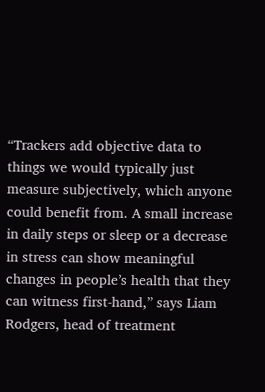“Trackers add objective data to things we would typically just measure subjectively, which anyone could benefit from. A small increase in daily steps or sleep or a decrease in stress can show meaningful changes in people’s health that they can witness first-hand,” says Liam Rodgers, head of treatment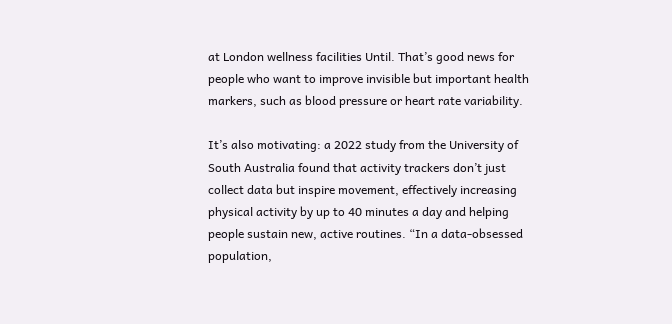at London wellness facilities Until. That’s good news for people who want to improve invisible but important health markers, such as blood pressure or heart rate variability.

It’s also motivating: a 2022 study from the University of South Australia found that activity trackers don’t just collect data but inspire movement, effectively increasing physical activity by up to 40 minutes a day and helping people sustain new, active routines. “In a data-obsessed population,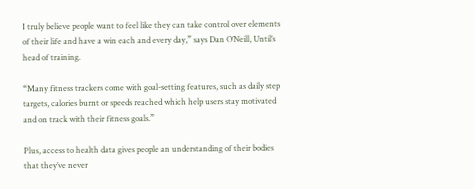I truly believe people want to feel like they can take control over elements of their life and have a win each and every day,” says Dan O’Neill, Until’s head of training.

“Many fitness trackers come with goal-setting features, such as daily step targets, calories burnt or speeds reached which help users stay motivated and on track with their fitness goals.”

Plus, access to health data gives people an understanding of their bodies that they’ve never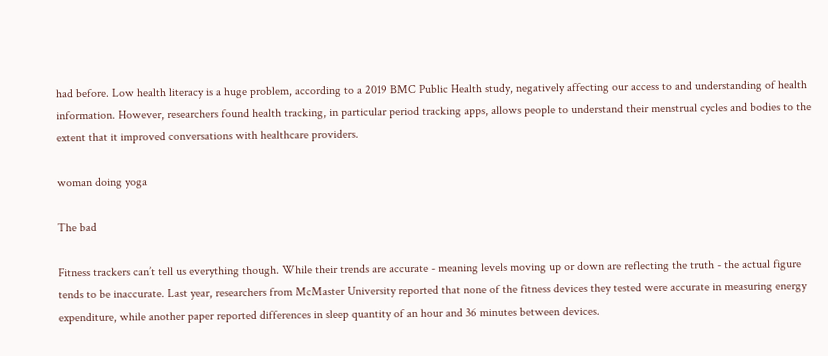had before. Low health literacy is a huge problem, according to a 2019 BMC Public Health study, negatively affecting our access to and understanding of health information. However, researchers found health tracking, in particular period tracking apps, allows people to understand their menstrual cycles and bodies to the extent that it improved conversations with healthcare providers.

woman doing yoga

The bad

Fitness trackers can’t tell us everything though. While their trends are accurate - meaning levels moving up or down are reflecting the truth - the actual figure tends to be inaccurate. Last year, researchers from McMaster University reported that none of the fitness devices they tested were accurate in measuring energy expenditure, while another paper reported differences in sleep quantity of an hour and 36 minutes between devices.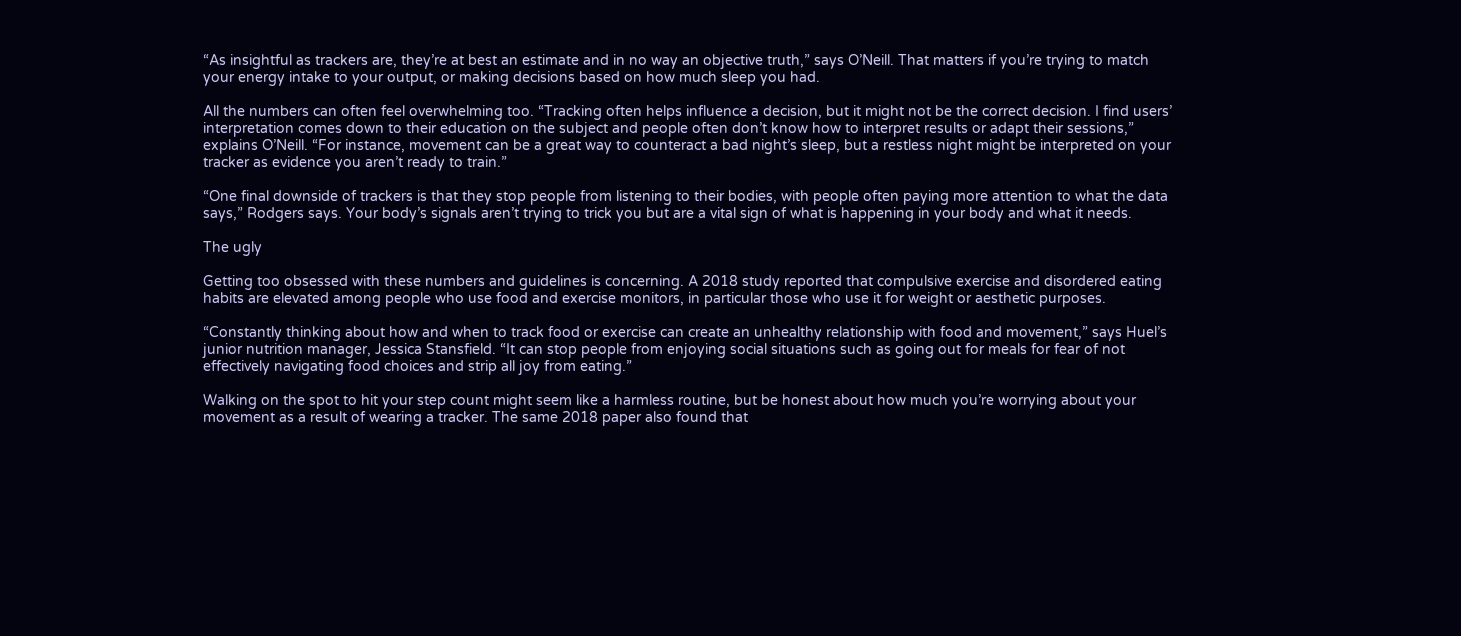“As insightful as trackers are, they’re at best an estimate and in no way an objective truth,” says O’Neill. That matters if you’re trying to match your energy intake to your output, or making decisions based on how much sleep you had.

All the numbers can often feel overwhelming too. “Tracking often helps influence a decision, but it might not be the correct decision. I find users’ interpretation comes down to their education on the subject and people often don’t know how to interpret results or adapt their sessions,” explains O’Neill. “For instance, movement can be a great way to counteract a bad night’s sleep, but a restless night might be interpreted on your tracker as evidence you aren’t ready to train.”

“One final downside of trackers is that they stop people from listening to their bodies, with people often paying more attention to what the data says,” Rodgers says. Your body’s signals aren’t trying to trick you but are a vital sign of what is happening in your body and what it needs.

The ugly

Getting too obsessed with these numbers and guidelines is concerning. A 2018 study reported that compulsive exercise and disordered eating habits are elevated among people who use food and exercise monitors, in particular those who use it for weight or aesthetic purposes.

“Constantly thinking about how and when to track food or exercise can create an unhealthy relationship with food and movement,” says Huel’s junior nutrition manager, Jessica Stansfield. “It can stop people from enjoying social situations such as going out for meals for fear of not effectively navigating food choices and strip all joy from eating.”

Walking on the spot to hit your step count might seem like a harmless routine, but be honest about how much you’re worrying about your movement as a result of wearing a tracker. The same 2018 paper also found that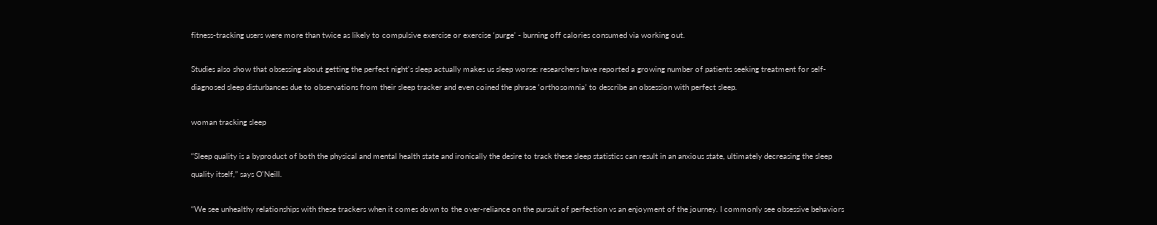fitness-tracking users were more than twice as likely to compulsive exercise or exercise ‘purge’ - burning off calories consumed via working out.

Studies also show that obsessing about getting the perfect night's sleep actually makes us sleep worse: researchers have reported a growing number of patients seeking treatment for self-diagnosed sleep disturbances due to observations from their sleep tracker and even coined the phrase ‘orthosomnia’ to describe an obsession with perfect sleep.

woman tracking sleep

“Sleep quality is a byproduct of both the physical and mental health state and ironically the desire to track these sleep statistics can result in an anxious state, ultimately decreasing the sleep quality itself,” says O’Neill.

“We see unhealthy relationships with these trackers when it comes down to the over-reliance on the pursuit of perfection vs an enjoyment of the journey. I commonly see obsessive behaviors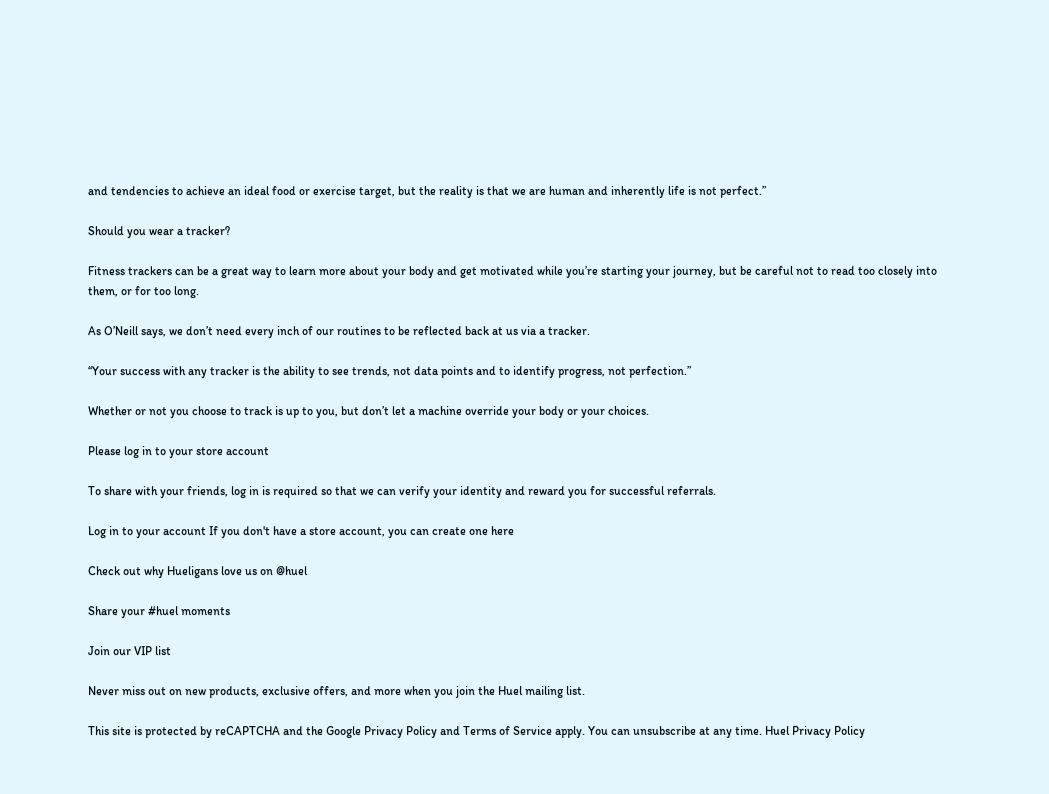and tendencies to achieve an ideal food or exercise target, but the reality is that we are human and inherently life is not perfect.”

Should you wear a tracker?

Fitness trackers can be a great way to learn more about your body and get motivated while you’re starting your journey, but be careful not to read too closely into them, or for too long.

As O’Neill says, we don’t need every inch of our routines to be reflected back at us via a tracker.

“Your success with any tracker is the ability to see trends, not data points and to identify progress, not perfection.”

Whether or not you choose to track is up to you, but don’t let a machine override your body or your choices.

Please log in to your store account

To share with your friends, log in is required so that we can verify your identity and reward you for successful referrals.

Log in to your account If you don't have a store account, you can create one here

Check out why Hueligans love us on @huel

Share your #huel moments

Join our VIP list

Never miss out on new products, exclusive offers, and more when you join the Huel mailing list.

This site is protected by reCAPTCHA and the Google Privacy Policy and Terms of Service apply. You can unsubscribe at any time. Huel Privacy Policy